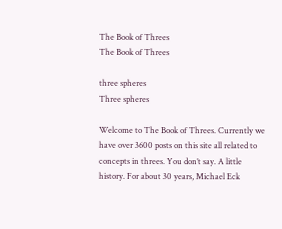The Book of Threes
The Book of Threes

three spheres
Three spheres

Welcome to The Book of Threes. Currently we have over 3600 posts on this site all related to concepts in threes. You don’t say. A little history. For about 30 years, Michael Eck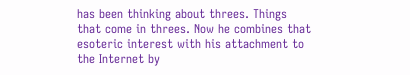has been thinking about threes. Things that come in threes. Now he combines that esoteric interest with his attachment to the Internet by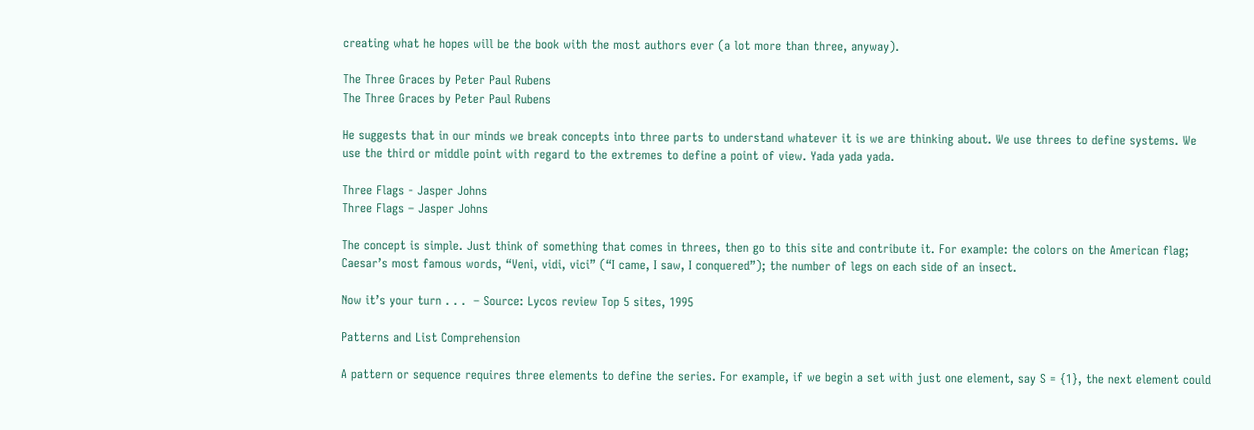creating what he hopes will be the book with the most authors ever (a lot more than three, anyway).

The Three Graces by Peter Paul Rubens
The Three Graces by Peter Paul Rubens

He suggests that in our minds we break concepts into three parts to understand whatever it is we are thinking about. We use threes to define systems. We use the third or middle point with regard to the extremes to define a point of view. Yada yada yada.

Three Flags - Jasper Johns
Three Flags – Jasper Johns

The concept is simple. Just think of something that comes in threes, then go to this site and contribute it. For example: the colors on the American flag; Caesar’s most famous words, “Veni, vidi, vici” (“I came, I saw, I conquered”); the number of legs on each side of an insect.

Now it’s your turn . . .  – Source: Lycos review Top 5 sites, 1995

Patterns and List Comprehension

A pattern or sequence requires three elements to define the series. For example, if we begin a set with just one element, say S = {1}, the next element could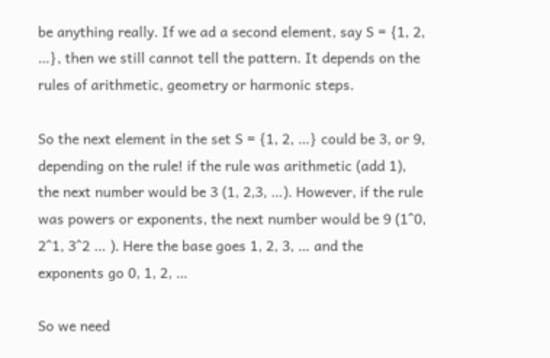be anything really. If we ad a second element, say S = {1, 2, …}, then we still cannot tell the pattern. It depends on the rules of arithmetic, geometry or harmonic steps.

So the next element in the set S = {1, 2, …} could be 3, or 9, depending on the rule! if the rule was arithmetic (add 1), the next number would be 3 (1, 2,3, …). However, if the rule was powers or exponents, the next number would be 9 (1^0, 2^1, 3^2 … ). Here the base goes 1, 2, 3, … and the exponents go 0, 1, 2, …

So we need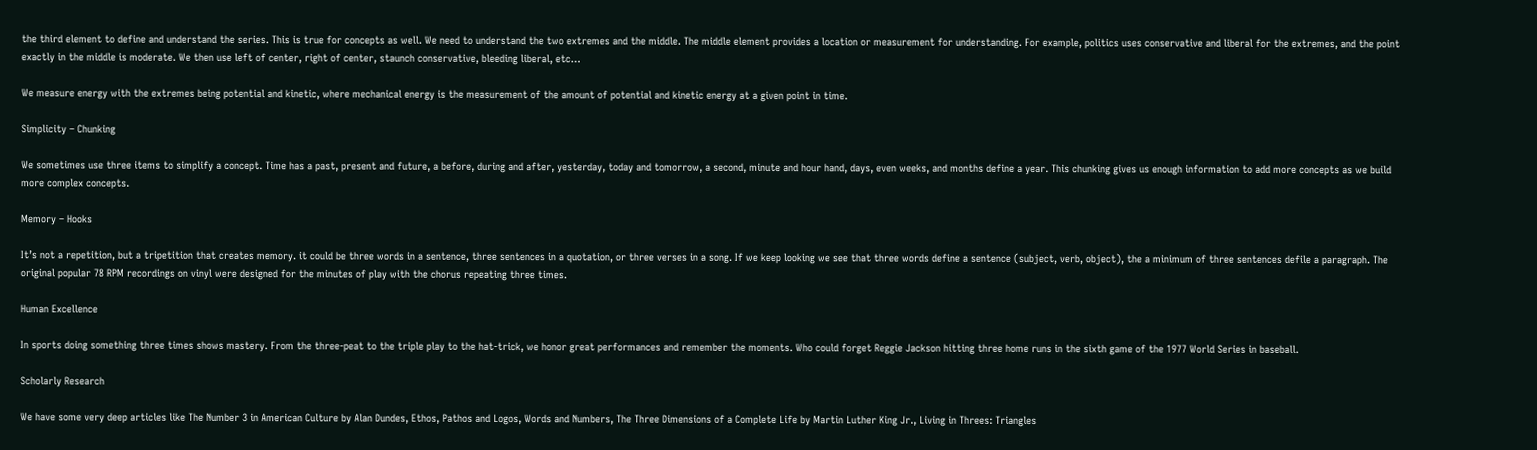the third element to define and understand the series. This is true for concepts as well. We need to understand the two extremes and the middle. The middle element provides a location or measurement for understanding. For example, politics uses conservative and liberal for the extremes, and the point exactly in the middle is moderate. We then use left of center, right of center, staunch conservative, bleeding liberal, etc…

We measure energy with the extremes being potential and kinetic, where mechanical energy is the measurement of the amount of potential and kinetic energy at a given point in time.

Simplicity – Chunking

We sometimes use three items to simplify a concept. Time has a past, present and future, a before, during and after, yesterday, today and tomorrow, a second, minute and hour hand, days, even weeks, and months define a year. This chunking gives us enough information to add more concepts as we build more complex concepts.

Memory – Hooks

It’s not a repetition, but a tripetition that creates memory. it could be three words in a sentence, three sentences in a quotation, or three verses in a song. If we keep looking we see that three words define a sentence (subject, verb, object), the a minimum of three sentences defile a paragraph. The original popular 78 RPM recordings on vinyl were designed for the minutes of play with the chorus repeating three times.

Human Excellence

In sports doing something three times shows mastery. From the three-peat to the triple play to the hat-trick, we honor great performances and remember the moments. Who could forget Reggie Jackson hitting three home runs in the sixth game of the 1977 World Series in baseball.

Scholarly Research

We have some very deep articles like The Number 3 in American Culture by Alan Dundes, Ethos, Pathos and Logos, Words and Numbers, The Three Dimensions of a Complete Life by Martin Luther King Jr., Living in Threes: Triangles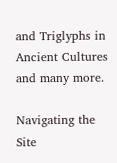and Triglyphs in Ancient Cultures and many more.

Navigating the Site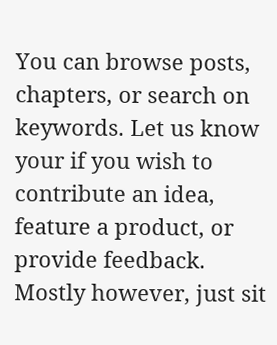You can browse posts, chapters, or search on keywords. Let us know your if you wish to contribute an idea, feature a product, or provide feedback. Mostly however, just sit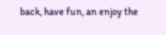back, have fun, an enjoy the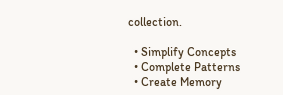collection.

  • Simplify Concepts
  • Complete Patterns
  • Create Memory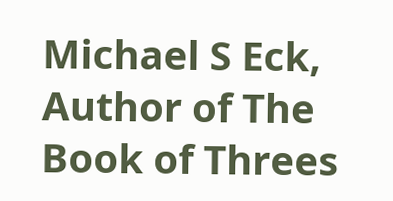Michael S Eck, Author of The Book of Threes